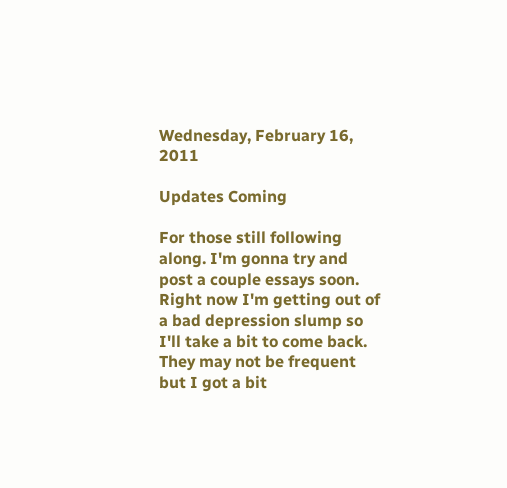Wednesday, February 16, 2011

Updates Coming

For those still following along. I'm gonna try and post a couple essays soon. Right now I'm getting out of a bad depression slump so I'll take a bit to come back. They may not be frequent but I got a bit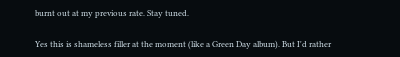burnt out at my previous rate. Stay tuned.

Yes this is shameless filler at the moment (like a Green Day album). But I'd rather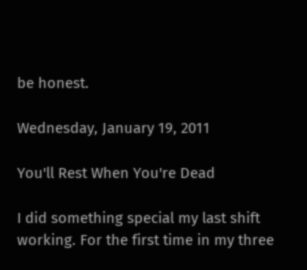be honest.

Wednesday, January 19, 2011

You'll Rest When You're Dead

I did something special my last shift working. For the first time in my three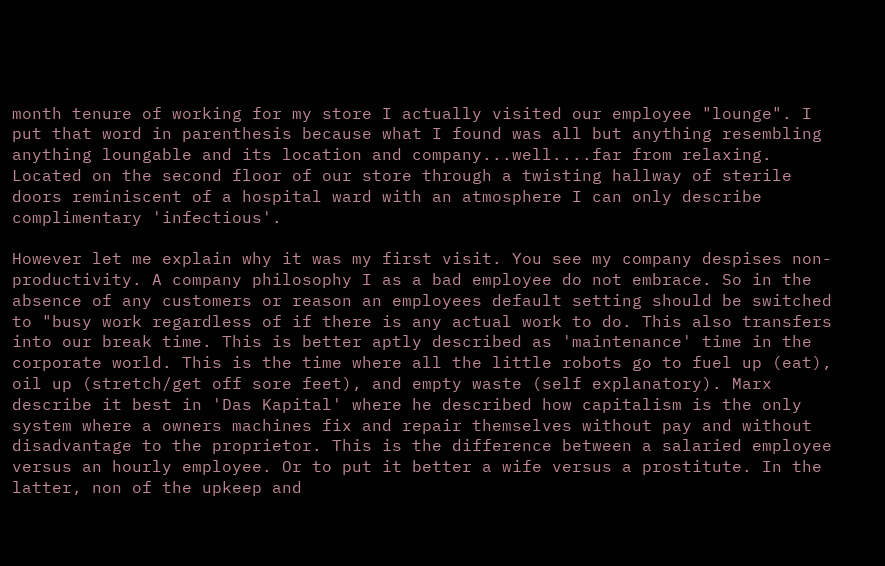month tenure of working for my store I actually visited our employee "lounge". I put that word in parenthesis because what I found was all but anything resembling anything loungable and its location and company...well....far from relaxing. Located on the second floor of our store through a twisting hallway of sterile doors reminiscent of a hospital ward with an atmosphere I can only describe complimentary 'infectious'.

However let me explain why it was my first visit. You see my company despises non-productivity. A company philosophy I as a bad employee do not embrace. So in the absence of any customers or reason an employees default setting should be switched to "busy work regardless of if there is any actual work to do. This also transfers into our break time. This is better aptly described as 'maintenance' time in the corporate world. This is the time where all the little robots go to fuel up (eat), oil up (stretch/get off sore feet), and empty waste (self explanatory). Marx describe it best in 'Das Kapital' where he described how capitalism is the only system where a owners machines fix and repair themselves without pay and without disadvantage to the proprietor. This is the difference between a salaried employee versus an hourly employee. Or to put it better a wife versus a prostitute. In the latter, non of the upkeep and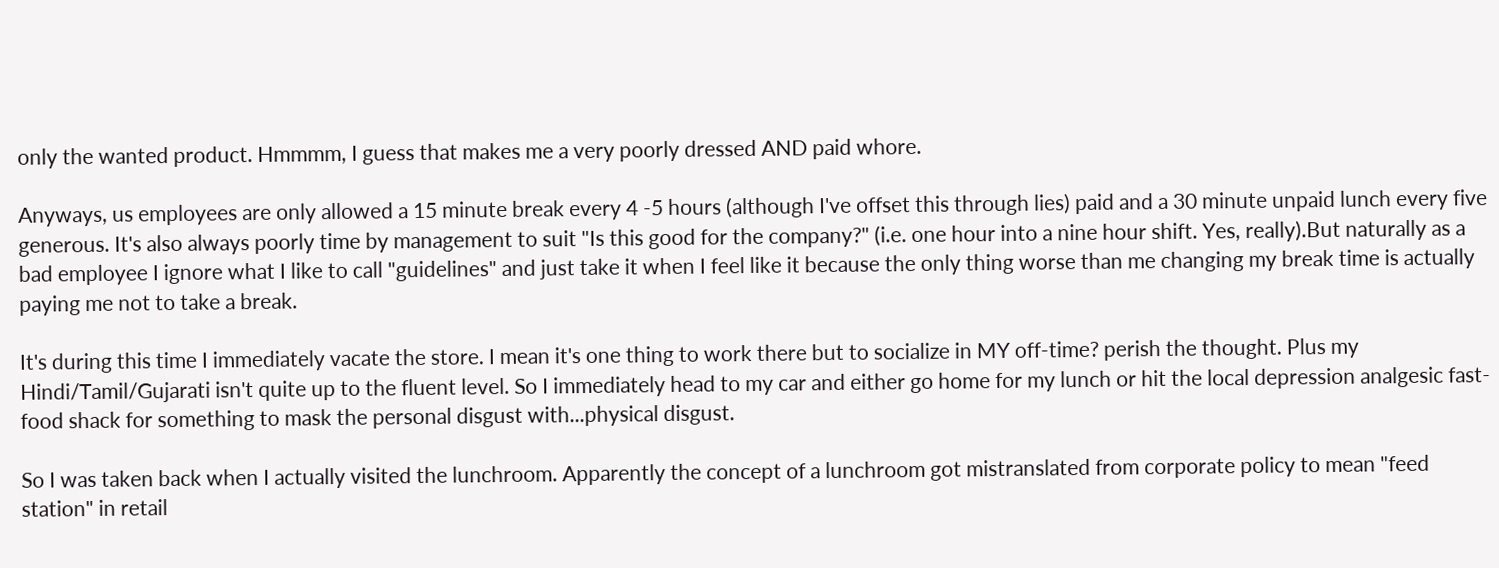only the wanted product. Hmmmm, I guess that makes me a very poorly dressed AND paid whore.

Anyways, us employees are only allowed a 15 minute break every 4 -5 hours (although I've offset this through lies) paid and a 30 minute unpaid lunch every five generous. It's also always poorly time by management to suit "Is this good for the company?" (i.e. one hour into a nine hour shift. Yes, really).But naturally as a bad employee I ignore what I like to call "guidelines" and just take it when I feel like it because the only thing worse than me changing my break time is actually paying me not to take a break.

It's during this time I immediately vacate the store. I mean it's one thing to work there but to socialize in MY off-time? perish the thought. Plus my Hindi/Tamil/Gujarati isn't quite up to the fluent level. So I immediately head to my car and either go home for my lunch or hit the local depression analgesic fast-food shack for something to mask the personal disgust with...physical disgust.

So I was taken back when I actually visited the lunchroom. Apparently the concept of a lunchroom got mistranslated from corporate policy to mean "feed station" in retail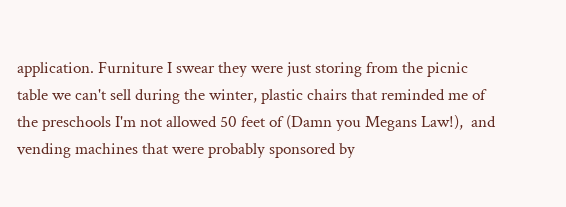application. Furniture I swear they were just storing from the picnic table we can't sell during the winter, plastic chairs that reminded me of the preschools I'm not allowed 50 feet of (Damn you Megans Law!),  and vending machines that were probably sponsored by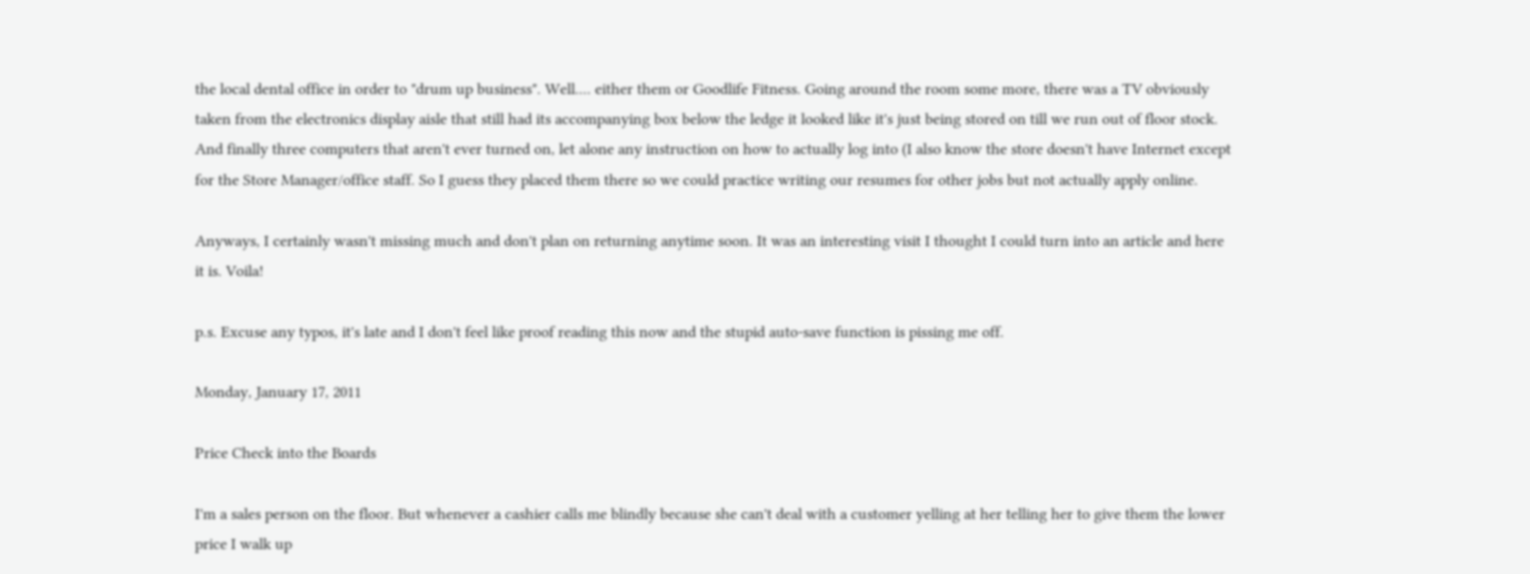the local dental office in order to "drum up business". Well.... either them or Goodlife Fitness. Going around the room some more, there was a TV obviously taken from the electronics display aisle that still had its accompanying box below the ledge it looked like it's just being stored on till we run out of floor stock. And finally three computers that aren't ever turned on, let alone any instruction on how to actually log into (I also know the store doesn't have Internet except for the Store Manager/office staff. So I guess they placed them there so we could practice writing our resumes for other jobs but not actually apply online.

Anyways, I certainly wasn't missing much and don't plan on returning anytime soon. It was an interesting visit I thought I could turn into an article and here it is. Voila!

p.s. Excuse any typos, it's late and I don't feel like proof reading this now and the stupid auto-save function is pissing me off.

Monday, January 17, 2011

Price Check into the Boards

I'm a sales person on the floor. But whenever a cashier calls me blindly because she can't deal with a customer yelling at her telling her to give them the lower price I walk up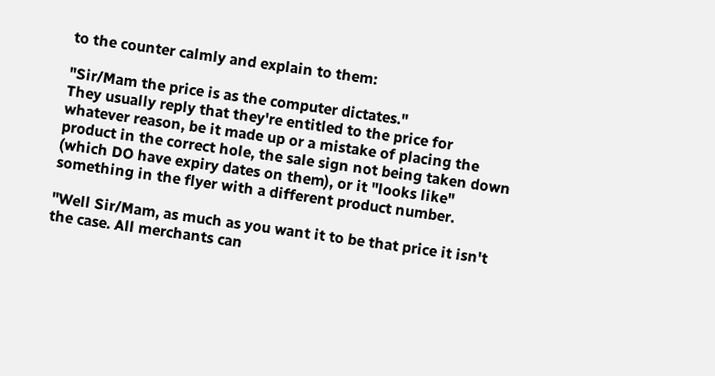to the counter calmly and explain to them:

"Sir/Mam the price is as the computer dictates."
They usually reply that they're entitled to the price for whatever reason, be it made up or a mistake of placing the product in the correct hole, the sale sign not being taken down (which DO have expiry dates on them), or it "looks like" something in the flyer with a different product number.

"Well Sir/Mam, as much as you want it to be that price it isn't the case. All merchants can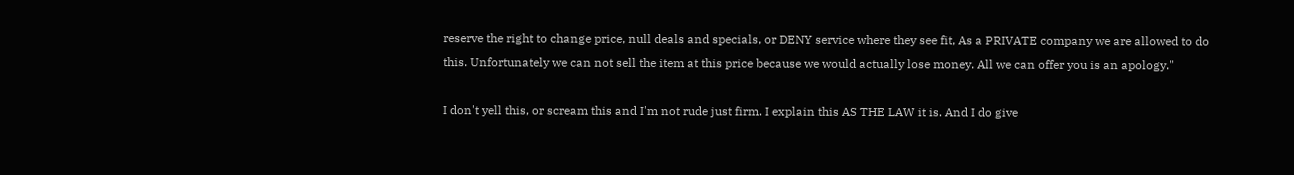reserve the right to change price, null deals and specials, or DENY service where they see fit, As a PRIVATE company we are allowed to do this. Unfortunately we can not sell the item at this price because we would actually lose money. All we can offer you is an apology."

I don't yell this, or scream this and I'm not rude just firm. I explain this AS THE LAW it is. And I do give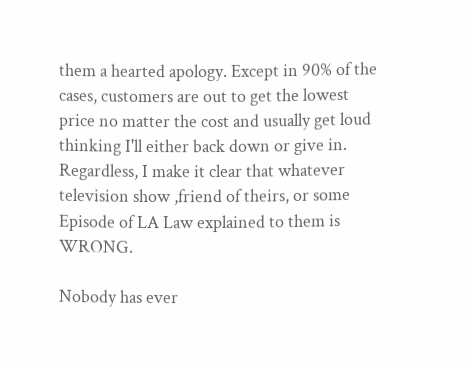them a hearted apology. Except in 90% of the cases, customers are out to get the lowest price no matter the cost and usually get loud thinking I'll either back down or give in. Regardless, I make it clear that whatever television show ,friend of theirs, or some Episode of LA Law explained to them is WRONG.

Nobody has ever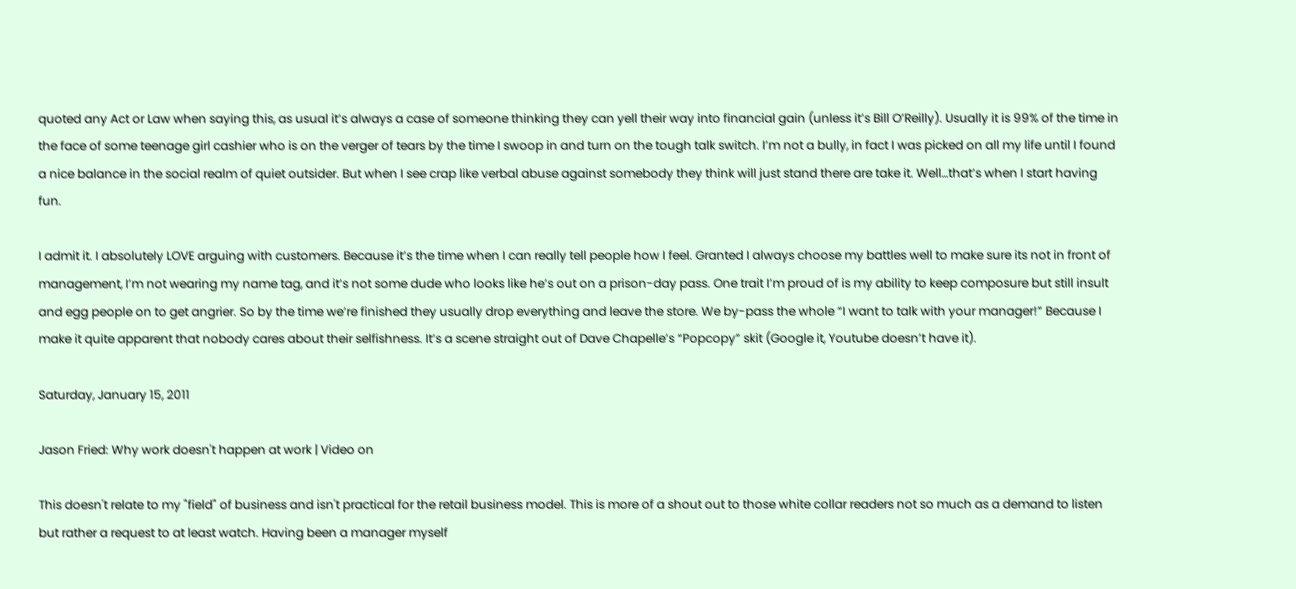quoted any Act or Law when saying this, as usual it’s always a case of someone thinking they can yell their way into financial gain (unless it’s Bill O’Reilly). Usually it is 99% of the time in the face of some teenage girl cashier who is on the verger of tears by the time I swoop in and turn on the tough talk switch. I’m not a bully, in fact I was picked on all my life until I found a nice balance in the social realm of quiet outsider. But when I see crap like verbal abuse against somebody they think will just stand there are take it. Well…that’s when I start having fun.

I admit it. I absolutely LOVE arguing with customers. Because it’s the time when I can really tell people how I feel. Granted I always choose my battles well to make sure its not in front of management, I’m not wearing my name tag, and it’s not some dude who looks like he’s out on a prison-day pass. One trait I’m proud of is my ability to keep composure but still insult and egg people on to get angrier. So by the time we’re finished they usually drop everything and leave the store. We by-pass the whole “I want to talk with your manager!” Because I make it quite apparent that nobody cares about their selfishness. It’s a scene straight out of Dave Chapelle’s “Popcopy” skit (Google it, Youtube doesn’t have it).

Saturday, January 15, 2011

Jason Fried: Why work doesn't happen at work | Video on

This doesn't relate to my "field" of business and isn't practical for the retail business model. This is more of a shout out to those white collar readers not so much as a demand to listen but rather a request to at least watch. Having been a manager myself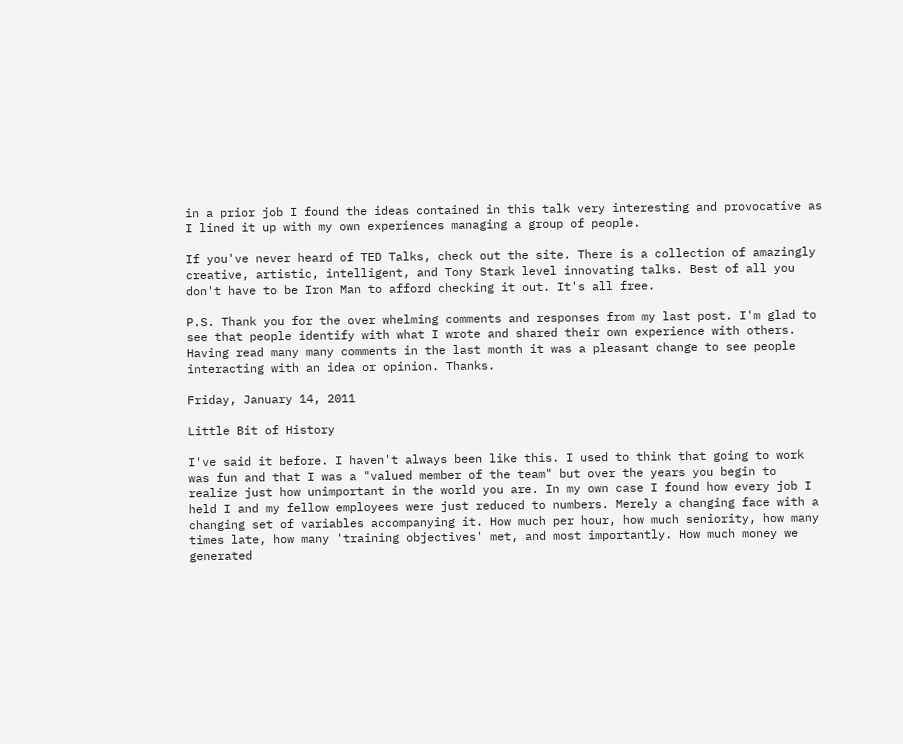in a prior job I found the ideas contained in this talk very interesting and provocative as I lined it up with my own experiences managing a group of people.

If you've never heard of TED Talks, check out the site. There is a collection of amazingly creative, artistic, intelligent, and Tony Stark level innovating talks. Best of all you don't have to be Iron Man to afford checking it out. It's all free.

P.S. Thank you for the over whelming comments and responses from my last post. I'm glad to see that people identify with what I wrote and shared their own experience with others. Having read many many comments in the last month it was a pleasant change to see people interacting with an idea or opinion. Thanks.

Friday, January 14, 2011

Little Bit of History

I've said it before. I haven't always been like this. I used to think that going to work was fun and that I was a "valued member of the team" but over the years you begin to realize just how unimportant in the world you are. In my own case I found how every job I held I and my fellow employees were just reduced to numbers. Merely a changing face with a changing set of variables accompanying it. How much per hour, how much seniority, how many times late, how many 'training objectives' met, and most importantly. How much money we generated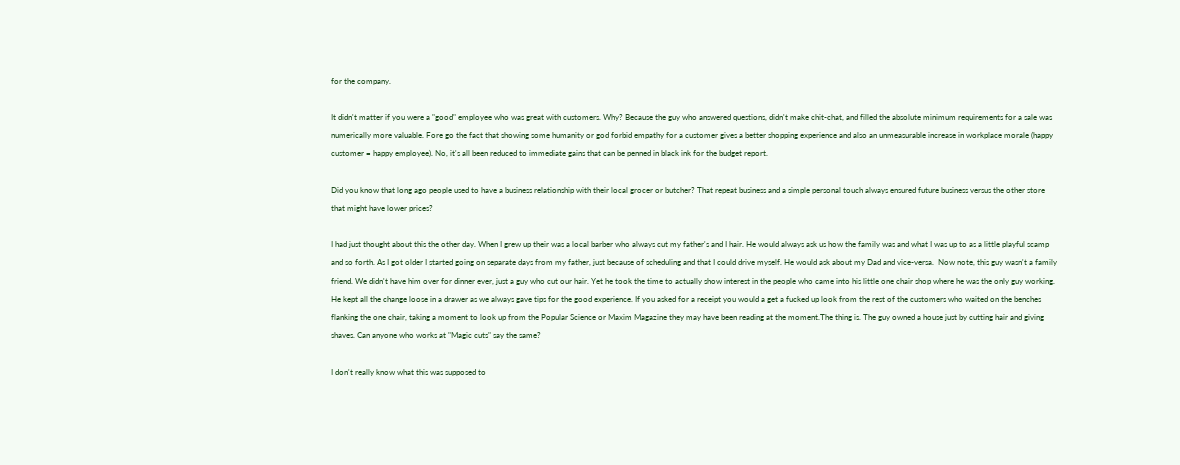for the company.

It didn't matter if you were a "good" employee who was great with customers. Why? Because the guy who answered questions, didn't make chit-chat, and filled the absolute minimum requirements for a sale was numerically more valuable. Fore go the fact that showing some humanity or god forbid empathy for a customer gives a better shopping experience and also an unmeasurable increase in workplace morale (happy customer = happy employee). No, it's all been reduced to immediate gains that can be penned in black ink for the budget report.

Did you know that long ago people used to have a business relationship with their local grocer or butcher? That repeat business and a simple personal touch always ensured future business versus the other store that might have lower prices?

I had just thought about this the other day. When I grew up their was a local barber who always cut my father's and I hair. He would always ask us how the family was and what I was up to as a little playful scamp and so forth. As I got older I started going on separate days from my father, just because of scheduling and that I could drive myself. He would ask about my Dad and vice-versa.  Now note, this guy wasn't a family friend. We didn't have him over for dinner ever, just a guy who cut our hair. Yet he took the time to actually show interest in the people who came into his little one chair shop where he was the only guy working. He kept all the change loose in a drawer as we always gave tips for the good experience. If you asked for a receipt you would a get a fucked up look from the rest of the customers who waited on the benches flanking the one chair, taking a moment to look up from the Popular Science or Maxim Magazine they may have been reading at the moment.The thing is. The guy owned a house just by cutting hair and giving shaves. Can anyone who works at "Magic cuts" say the same?

I don't really know what this was supposed to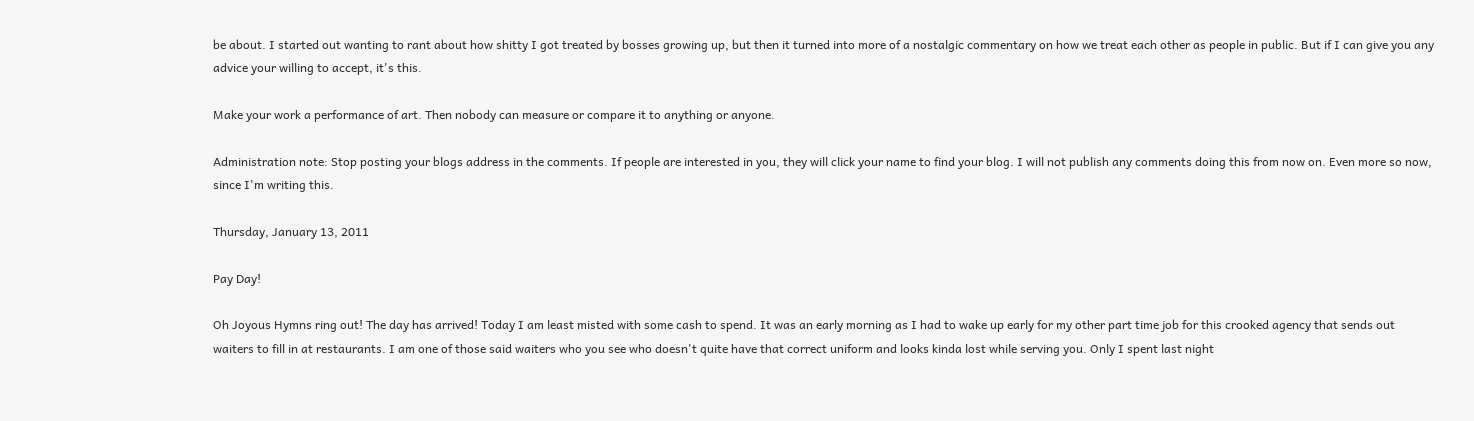be about. I started out wanting to rant about how shitty I got treated by bosses growing up, but then it turned into more of a nostalgic commentary on how we treat each other as people in public. But if I can give you any advice your willing to accept, it's this.

Make your work a performance of art. Then nobody can measure or compare it to anything or anyone.

Administration note: Stop posting your blogs address in the comments. If people are interested in you, they will click your name to find your blog. I will not publish any comments doing this from now on. Even more so now, since I'm writing this.

Thursday, January 13, 2011

Pay Day!

Oh Joyous Hymns ring out! The day has arrived! Today I am least misted with some cash to spend. It was an early morning as I had to wake up early for my other part time job for this crooked agency that sends out waiters to fill in at restaurants. I am one of those said waiters who you see who doesn't quite have that correct uniform and looks kinda lost while serving you. Only I spent last night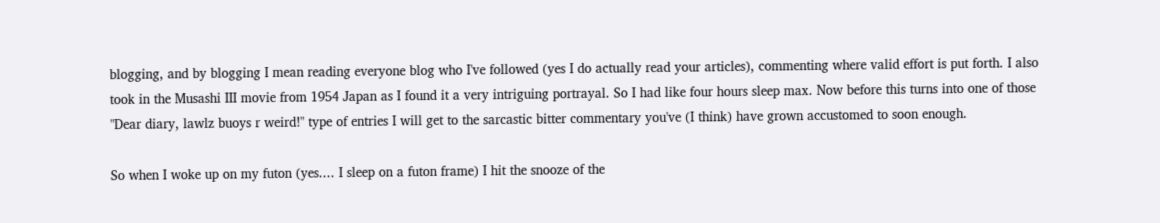blogging, and by blogging I mean reading everyone blog who I've followed (yes I do actually read your articles), commenting where valid effort is put forth. I also took in the Musashi III movie from 1954 Japan as I found it a very intriguing portrayal. So I had like four hours sleep max. Now before this turns into one of those "Dear diary, lawlz buoys r weird!" type of entries I will get to the sarcastic bitter commentary you've (I think) have grown accustomed to soon enough.

So when I woke up on my futon (yes.... I sleep on a futon frame) I hit the snooze of the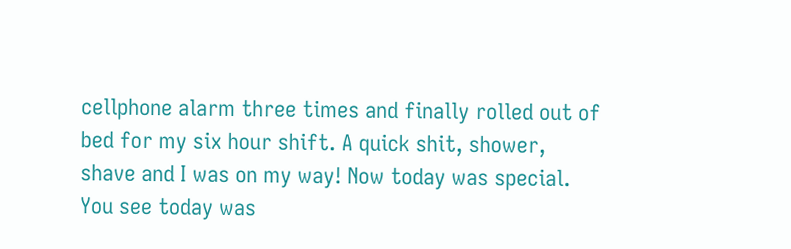cellphone alarm three times and finally rolled out of bed for my six hour shift. A quick shit, shower, shave and I was on my way! Now today was special. You see today was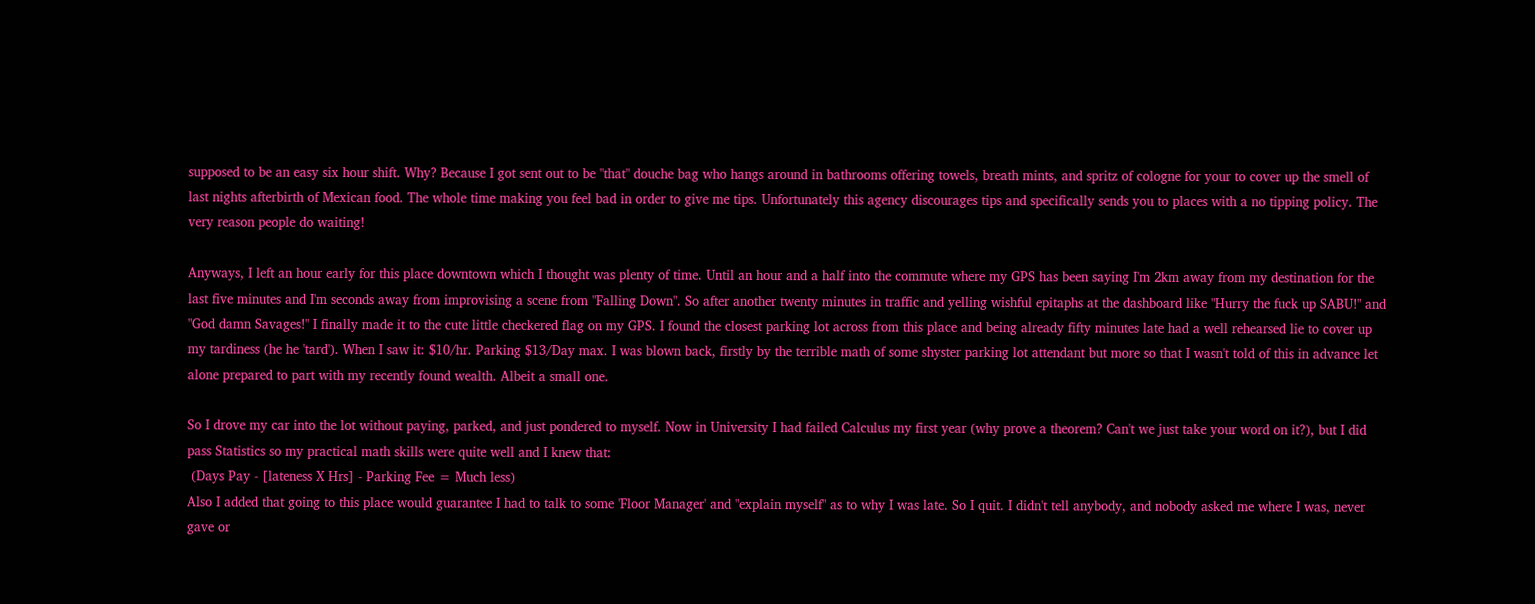supposed to be an easy six hour shift. Why? Because I got sent out to be "that" douche bag who hangs around in bathrooms offering towels, breath mints, and spritz of cologne for your to cover up the smell of last nights afterbirth of Mexican food. The whole time making you feel bad in order to give me tips. Unfortunately this agency discourages tips and specifically sends you to places with a no tipping policy. The very reason people do waiting!

Anyways, I left an hour early for this place downtown which I thought was plenty of time. Until an hour and a half into the commute where my GPS has been saying I'm 2km away from my destination for the last five minutes and I'm seconds away from improvising a scene from "Falling Down". So after another twenty minutes in traffic and yelling wishful epitaphs at the dashboard like "Hurry the fuck up SABU!" and "God damn Savages!" I finally made it to the cute little checkered flag on my GPS. I found the closest parking lot across from this place and being already fifty minutes late had a well rehearsed lie to cover up my tardiness (he he 'tard'). When I saw it: $10/hr. Parking $13/Day max. I was blown back, firstly by the terrible math of some shyster parking lot attendant but more so that I wasn't told of this in advance let alone prepared to part with my recently found wealth. Albeit a small one.

So I drove my car into the lot without paying, parked, and just pondered to myself. Now in University I had failed Calculus my first year (why prove a theorem? Can't we just take your word on it?), but I did pass Statistics so my practical math skills were quite well and I knew that:
 (Days Pay - [lateness X Hrs] - Parking Fee = Much less)
Also I added that going to this place would guarantee I had to talk to some 'Floor Manager' and "explain myself" as to why I was late. So I quit. I didn't tell anybody, and nobody asked me where I was, never gave or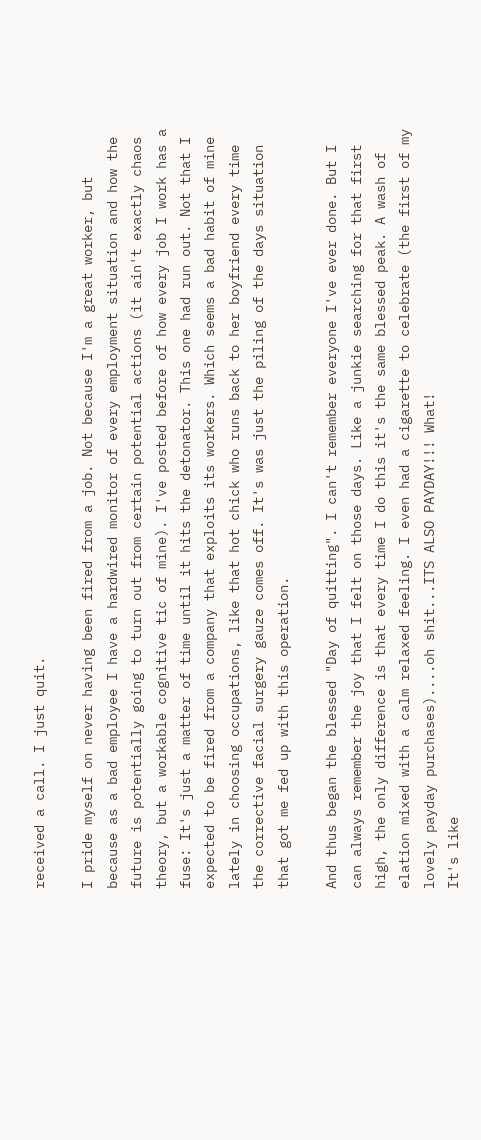received a call. I just quit.

I pride myself on never having been fired from a job. Not because I'm a great worker, but because as a bad employee I have a hardwired monitor of every employment situation and how the future is potentially going to turn out from certain potential actions (it ain't exactly chaos theory, but a workable cognitive tic of mine). I've posted before of how every job I work has a fuse: It's just a matter of time until it hits the detonator. This one had run out. Not that I expected to be fired from a company that exploits its workers. Which seems a bad habit of mine lately in choosing occupations, like that hot chick who runs back to her boyfriend every time the corrective facial surgery gauze comes off. It's was just the piling of the days situation that got me fed up with this operation.

And thus began the blessed "Day of quitting". I can't remember everyone I've ever done. But I can always remember the joy that I felt on those days. Like a junkie searching for that first high, the only difference is that every time I do this it's the same blessed peak. A wash of elation mixed with a calm relaxed feeling. I even had a cigarette to celebrate (the first of my lovely payday purchases)....oh shit...ITS ALSO PAYDAY!!! What!
It's like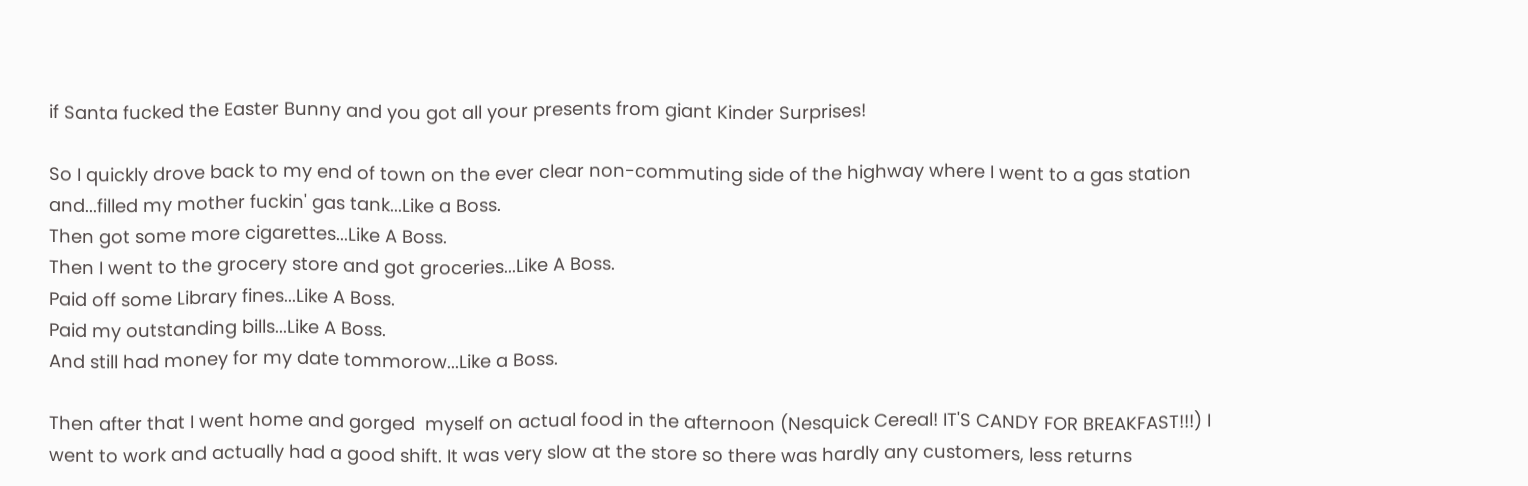if Santa fucked the Easter Bunny and you got all your presents from giant Kinder Surprises!

So I quickly drove back to my end of town on the ever clear non-commuting side of the highway where I went to a gas station and...filled my mother fuckin' gas tank...Like a Boss.
Then got some more cigarettes...Like A Boss.
Then I went to the grocery store and got groceries...Like A Boss.
Paid off some Library fines...Like A Boss.
Paid my outstanding bills...Like A Boss.
And still had money for my date tommorow...Like a Boss.

Then after that I went home and gorged  myself on actual food in the afternoon (Nesquick Cereal! IT'S CANDY FOR BREAKFAST!!!) I went to work and actually had a good shift. It was very slow at the store so there was hardly any customers, less returns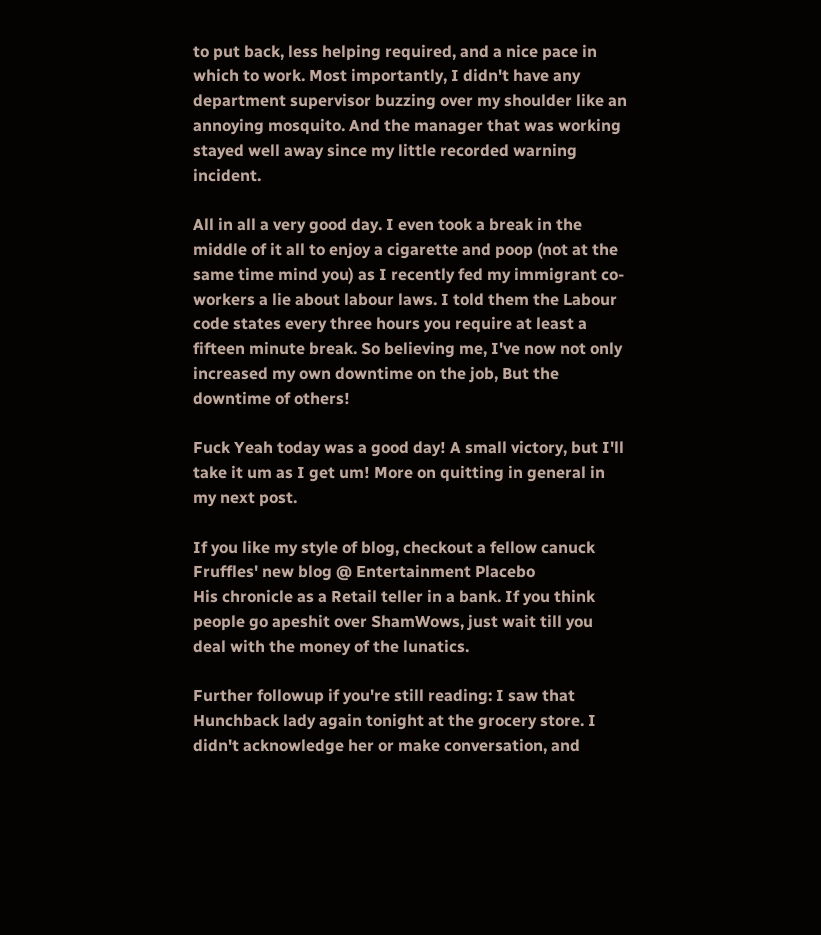to put back, less helping required, and a nice pace in which to work. Most importantly, I didn't have any department supervisor buzzing over my shoulder like an annoying mosquito. And the manager that was working stayed well away since my little recorded warning incident.

All in all a very good day. I even took a break in the middle of it all to enjoy a cigarette and poop (not at the same time mind you) as I recently fed my immigrant co-workers a lie about labour laws. I told them the Labour code states every three hours you require at least a fifteen minute break. So believing me, I've now not only increased my own downtime on the job, But the downtime of others!

Fuck Yeah today was a good day! A small victory, but I'll take it um as I get um! More on quitting in general in my next post.

If you like my style of blog, checkout a fellow canuck Fruffles' new blog @ Entertainment Placebo
His chronicle as a Retail teller in a bank. If you think people go apeshit over ShamWows, just wait till you deal with the money of the lunatics.

Further followup if you're still reading: I saw that Hunchback lady again tonight at the grocery store. I didn't acknowledge her or make conversation, and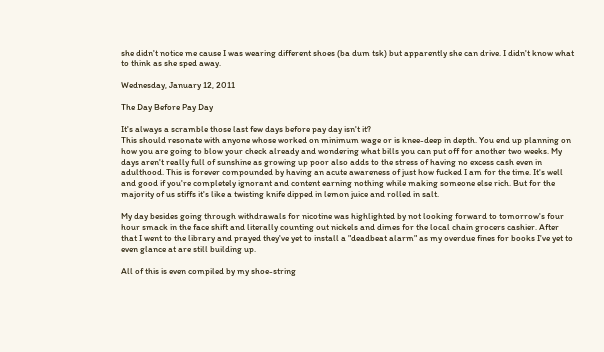she didn't notice me cause I was wearing different shoes (ba dum tsk) but apparently she can drive. I didn't know what to think as she sped away.

Wednesday, January 12, 2011

The Day Before Pay Day

It's always a scramble those last few days before pay day isn't it?
This should resonate with anyone whose worked on minimum wage or is knee-deep in depth. You end up planning on how you are going to blow your check already and wondering what bills you can put off for another two weeks. My days aren't really full of sunshine as growing up poor also adds to the stress of having no excess cash even in adulthood. This is forever compounded by having an acute awareness of just how fucked I am for the time. It's well and good if you're completely ignorant and content earning nothing while making someone else rich. But for the majority of us stiffs it's like a twisting knife dipped in lemon juice and rolled in salt.

My day besides going through withdrawals for nicotine was highlighted by not looking forward to tomorrow's four hour smack in the face shift and literally counting out nickels and dimes for the local chain grocers cashier. After that I went to the library and prayed they've yet to install a "deadbeat alarm" as my overdue fines for books I've yet to even glance at are still building up.

All of this is even compiled by my shoe-string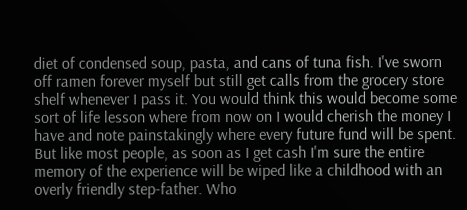diet of condensed soup, pasta, and cans of tuna fish. I've sworn off ramen forever myself but still get calls from the grocery store shelf whenever I pass it. You would think this would become some sort of life lesson where from now on I would cherish the money I have and note painstakingly where every future fund will be spent. But like most people, as soon as I get cash I'm sure the entire memory of the experience will be wiped like a childhood with an overly friendly step-father. Who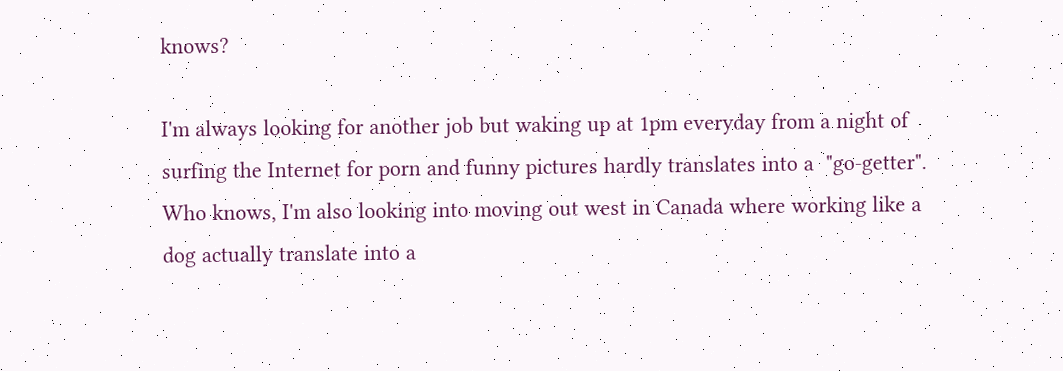knows?

I'm always looking for another job but waking up at 1pm everyday from a night of surfing the Internet for porn and funny pictures hardly translates into a  "go-getter". Who knows, I'm also looking into moving out west in Canada where working like a dog actually translate into a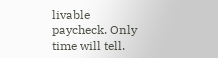livable paycheck. Only time will tell.